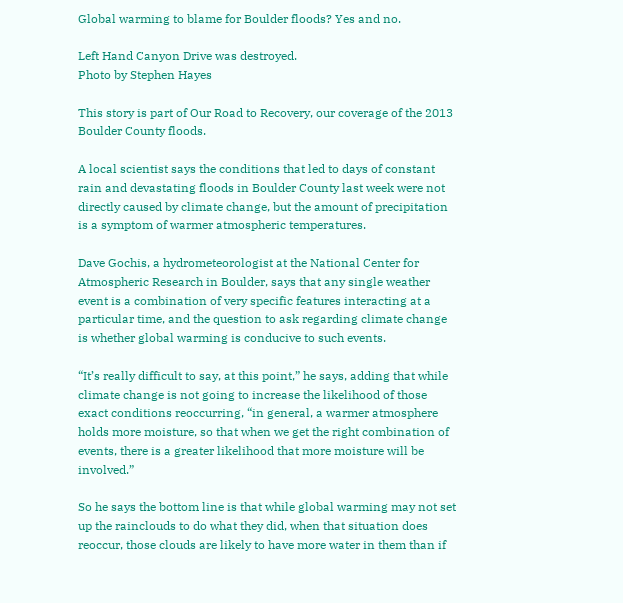Global warming to blame for Boulder floods? Yes and no.

Left Hand Canyon Drive was destroyed.
Photo by Stephen Hayes

This story is part of Our Road to Recovery, our coverage of the 2013 Boulder County floods.

A local scientist says the conditions that led to days of constant rain and devastating floods in Boulder County last week were not directly caused by climate change, but the amount of precipitation is a symptom of warmer atmospheric temperatures.

Dave Gochis, a hydrometeorologist at the National Center for Atmospheric Research in Boulder, says that any single weather event is a combination of very specific features interacting at a particular time, and the question to ask regarding climate change is whether global warming is conducive to such events.

“It’s really difficult to say, at this point,” he says, adding that while climate change is not going to increase the likelihood of those exact conditions reoccurring, “in general, a warmer atmosphere holds more moisture, so that when we get the right combination of events, there is a greater likelihood that more moisture will be involved.”

So he says the bottom line is that while global warming may not set up the rainclouds to do what they did, when that situation does reoccur, those clouds are likely to have more water in them than if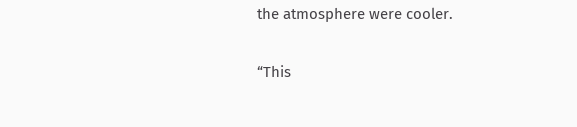the atmosphere were cooler.

“This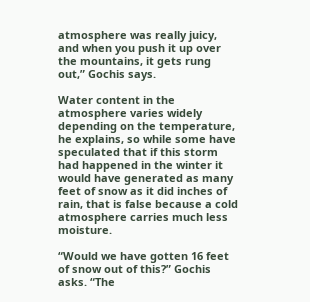atmosphere was really juicy, and when you push it up over the mountains, it gets rung out,” Gochis says.

Water content in the atmosphere varies widely depending on the temperature, he explains, so while some have speculated that if this storm had happened in the winter it would have generated as many feet of snow as it did inches of rain, that is false because a cold atmosphere carries much less moisture.

“Would we have gotten 16 feet of snow out of this?” Gochis asks. “The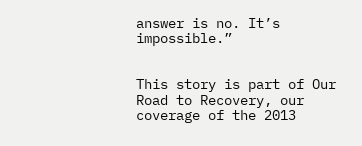answer is no. It’s impossible.”


This story is part of Our Road to Recovery, our coverage of the 2013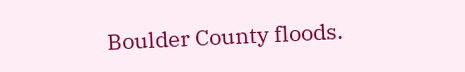Boulder County floods.